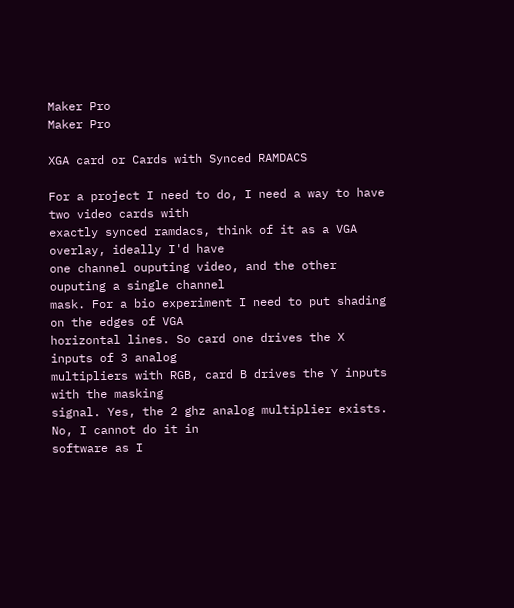Maker Pro
Maker Pro

XGA card or Cards with Synced RAMDACS

For a project I need to do, I need a way to have two video cards with
exactly synced ramdacs, think of it as a VGA overlay, ideally I'd have
one channel ouputing video, and the other ouputing a single channel
mask. For a bio experiment I need to put shading on the edges of VGA
horizontal lines. So card one drives the X inputs of 3 analog
multipliers with RGB, card B drives the Y inputs with the masking
signal. Yes, the 2 ghz analog multiplier exists. No, I cannot do it in
software as I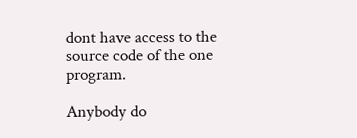dont have access to the source code of the one program.

Anybody do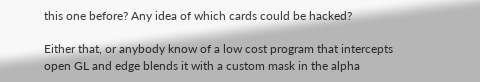this one before? Any idea of which cards could be hacked?

Either that, or anybody know of a low cost program that intercepts
open GL and edge blends it with a custom mask in the alpha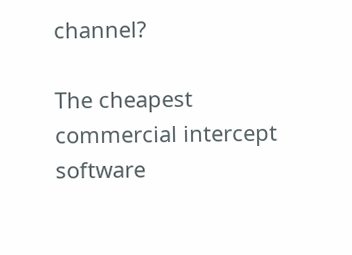channel?

The cheapest commercial intercept software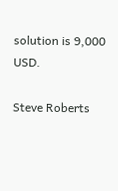solution is 9,000 USD.

Steve Roberts